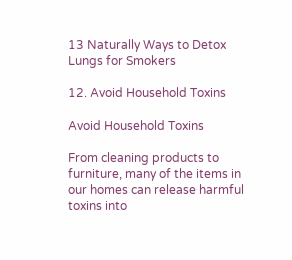13 Naturally Ways to Detox Lungs for Smokers

12. Avoid Household Toxins

Avoid Household Toxins

From cleaning products to furniture, many of the items in our homes can release harmful toxins into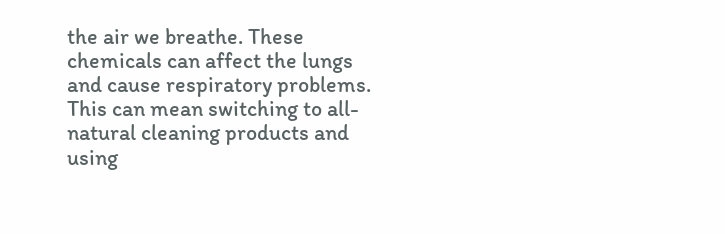the air we breathe. These chemicals can affect the lungs and cause respiratory problems. This can mean switching to all-natural cleaning products and using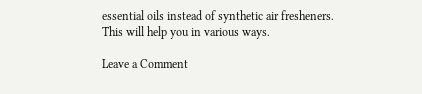essential oils instead of synthetic air fresheners. This will help you in various ways.

Leave a Comment